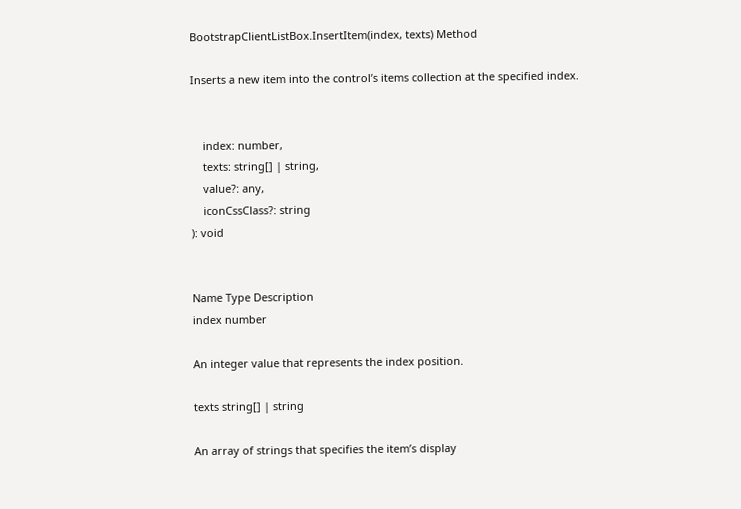BootstrapClientListBox.InsertItem(index, texts) Method

Inserts a new item into the control’s items collection at the specified index.


    index: number,
    texts: string[] | string,
    value?: any,
    iconCssClass?: string
): void


Name Type Description
index number

An integer value that represents the index position.

texts string[] | string

An array of strings that specifies the item’s display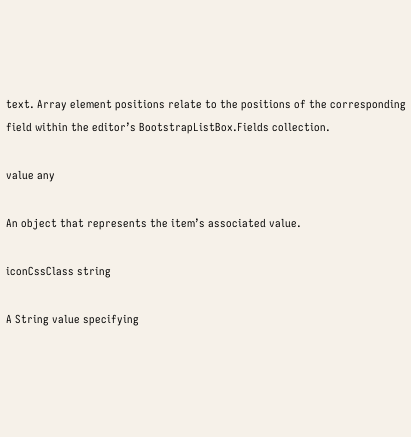text. Array element positions relate to the positions of the corresponding field within the editor’s BootstrapListBox.Fields collection.

value any

An object that represents the item’s associated value.

iconCssClass string

A String value specifying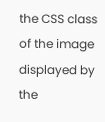the CSS class of the image displayed by the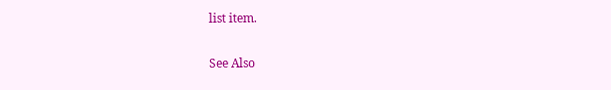list item.

See Also